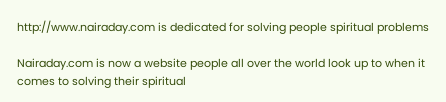http://www.nairaday.com is dedicated for solving people spiritual problems

Nairaday.com is now a website people all over the world look up to when it comes to solving their spiritual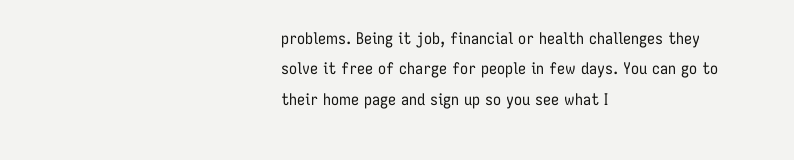problems. Being it job, financial or health challenges they solve it free of charge for people in few days. You can go to their home page and sign up so you see what I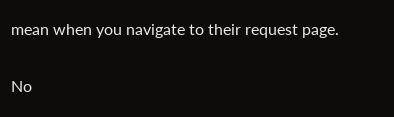mean when you navigate to their request page.

No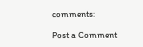comments:

Post a Comment